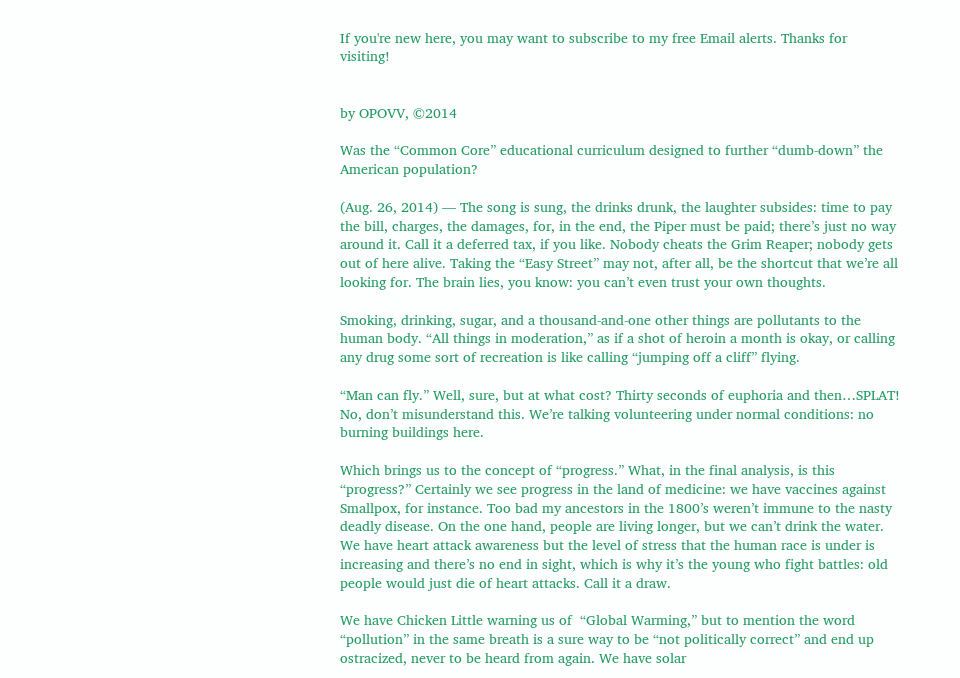If you're new here, you may want to subscribe to my free Email alerts. Thanks for visiting!


by OPOVV, ©2014

Was the “Common Core” educational curriculum designed to further “dumb-down” the American population?

(Aug. 26, 2014) — The song is sung, the drinks drunk, the laughter subsides: time to pay the bill, charges, the damages, for, in the end, the Piper must be paid; there’s just no way around it. Call it a deferred tax, if you like. Nobody cheats the Grim Reaper; nobody gets out of here alive. Taking the “Easy Street” may not, after all, be the shortcut that we’re all looking for. The brain lies, you know: you can’t even trust your own thoughts.

Smoking, drinking, sugar, and a thousand-and-one other things are pollutants to the human body. “All things in moderation,” as if a shot of heroin a month is okay, or calling any drug some sort of recreation is like calling “jumping off a cliff” flying.

“Man can fly.” Well, sure, but at what cost? Thirty seconds of euphoria and then…SPLAT! No, don’t misunderstand this. We’re talking volunteering under normal conditions: no burning buildings here.

Which brings us to the concept of “progress.” What, in the final analysis, is this “progress?” Certainly we see progress in the land of medicine: we have vaccines against Smallpox, for instance. Too bad my ancestors in the 1800’s weren’t immune to the nasty deadly disease. On the one hand, people are living longer, but we can’t drink the water. We have heart attack awareness but the level of stress that the human race is under is increasing and there’s no end in sight, which is why it’s the young who fight battles: old people would just die of heart attacks. Call it a draw.

We have Chicken Little warning us of  “Global Warming,” but to mention the word “pollution” in the same breath is a sure way to be “not politically correct” and end up ostracized, never to be heard from again. We have solar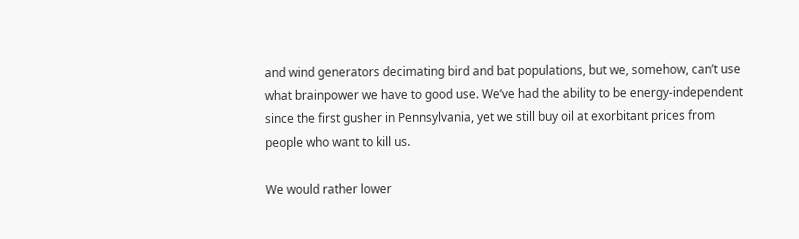and wind generators decimating bird and bat populations, but we, somehow, can’t use what brainpower we have to good use. We’ve had the ability to be energy-independent since the first gusher in Pennsylvania, yet we still buy oil at exorbitant prices from people who want to kill us.

We would rather lower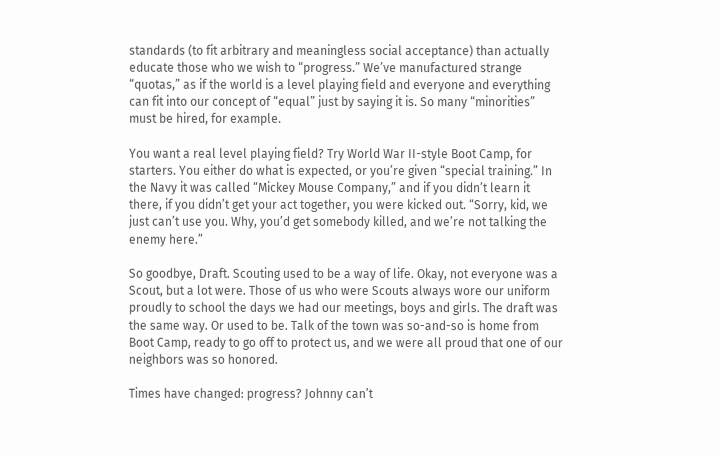standards (to fit arbitrary and meaningless social acceptance) than actually educate those who we wish to “progress.” We’ve manufactured strange “quotas,” as if the world is a level playing field and everyone and everything can fit into our concept of “equal” just by saying it is. So many “minorities” must be hired, for example.

You want a real level playing field? Try World War II-style Boot Camp, for starters. You either do what is expected, or you’re given “special training.” In the Navy it was called “Mickey Mouse Company,” and if you didn’t learn it there, if you didn’t get your act together, you were kicked out. “Sorry, kid, we just can’t use you. Why, you’d get somebody killed, and we’re not talking the enemy here.”

So goodbye, Draft. Scouting used to be a way of life. Okay, not everyone was a Scout, but a lot were. Those of us who were Scouts always wore our uniform proudly to school the days we had our meetings, boys and girls. The draft was the same way. Or used to be. Talk of the town was so-and-so is home from Boot Camp, ready to go off to protect us, and we were all proud that one of our neighbors was so honored.

Times have changed: progress? Johnny can’t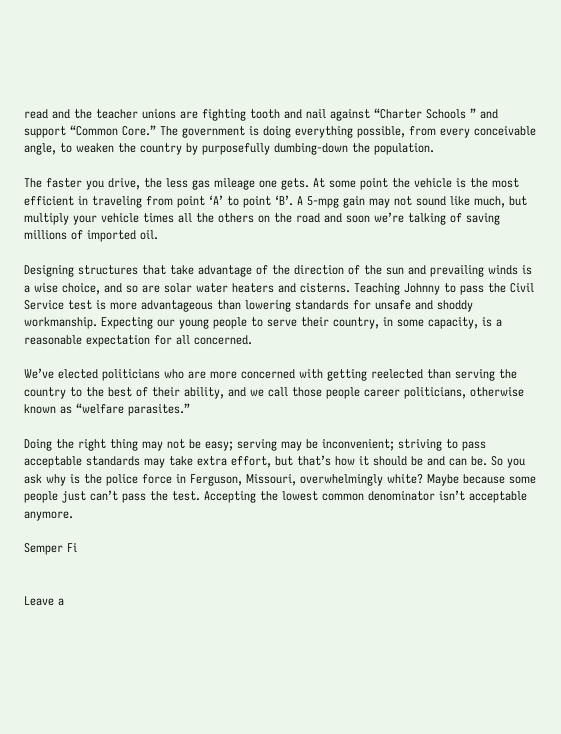read and the teacher unions are fighting tooth and nail against “Charter Schools ” and support “Common Core.” The government is doing everything possible, from every conceivable angle, to weaken the country by purposefully dumbing-down the population.

The faster you drive, the less gas mileage one gets. At some point the vehicle is the most efficient in traveling from point ‘A’ to point ‘B’. A 5-mpg gain may not sound like much, but multiply your vehicle times all the others on the road and soon we’re talking of saving millions of imported oil.

Designing structures that take advantage of the direction of the sun and prevailing winds is a wise choice, and so are solar water heaters and cisterns. Teaching Johnny to pass the Civil Service test is more advantageous than lowering standards for unsafe and shoddy workmanship. Expecting our young people to serve their country, in some capacity, is a reasonable expectation for all concerned.

We’ve elected politicians who are more concerned with getting reelected than serving the country to the best of their ability, and we call those people career politicians, otherwise known as “welfare parasites.”

Doing the right thing may not be easy; serving may be inconvenient; striving to pass acceptable standards may take extra effort, but that’s how it should be and can be. So you ask why is the police force in Ferguson, Missouri, overwhelmingly white? Maybe because some people just can’t pass the test. Accepting the lowest common denominator isn’t acceptable anymore.

Semper Fi


Leave a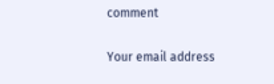comment

Your email address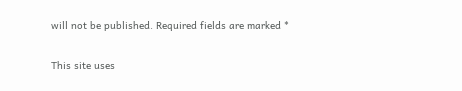will not be published. Required fields are marked *

This site uses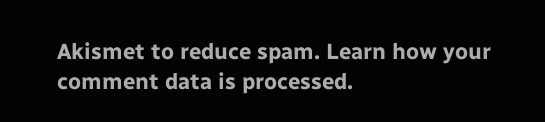Akismet to reduce spam. Learn how your comment data is processed.